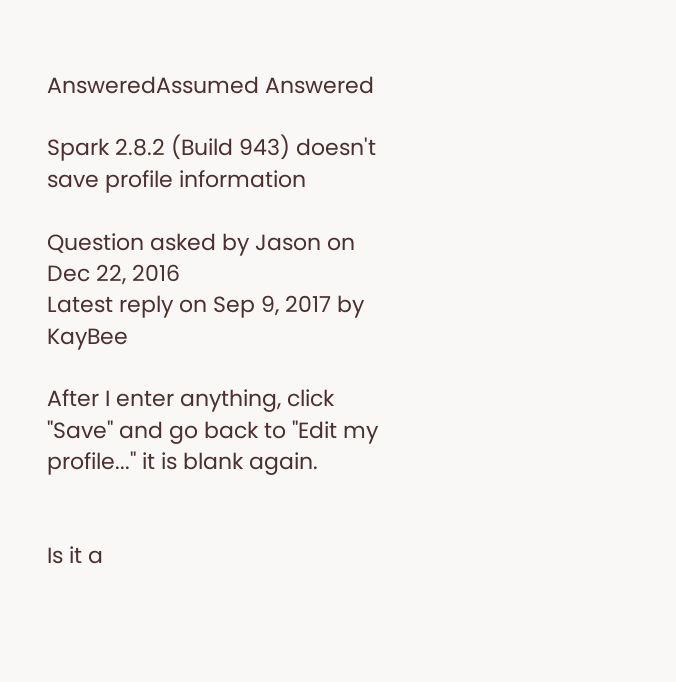AnsweredAssumed Answered

Spark 2.8.2 (Build 943) doesn't save profile information

Question asked by Jason on Dec 22, 2016
Latest reply on Sep 9, 2017 by KayBee

After I enter anything, click "Save" and go back to "Edit my profile..." it is blank again.


Is it a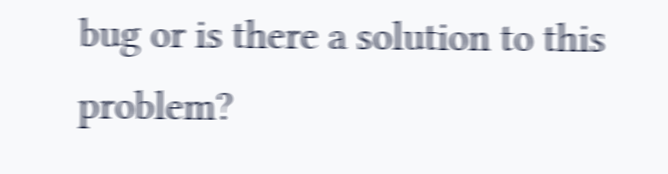bug or is there a solution to this problem?